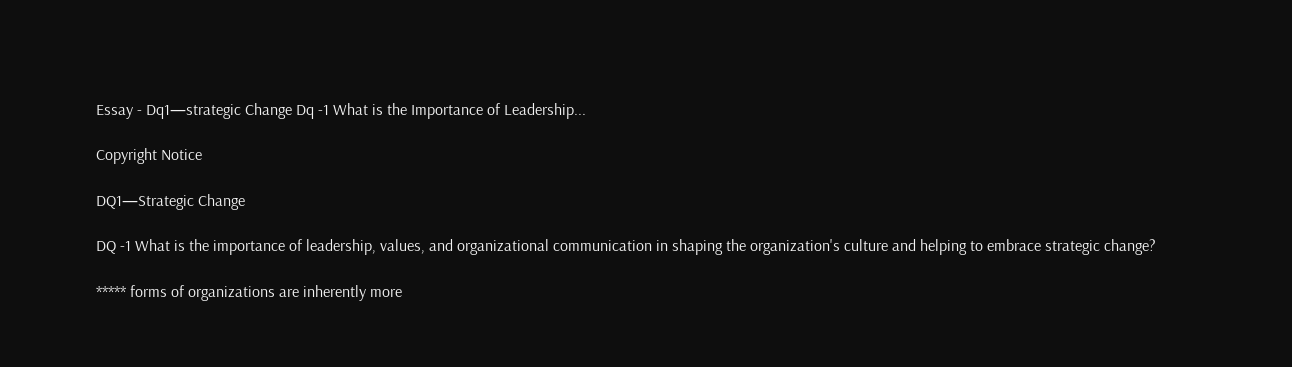Essay - Dq1—strategic Change Dq -1 What is the Importance of Leadership...

Copyright Notice

DQ1—Strategic Change

DQ -1 What is the importance of leadership, values, and organizational communication in shaping the organization's culture and helping to embrace strategic change?

***** forms of organizations are inherently more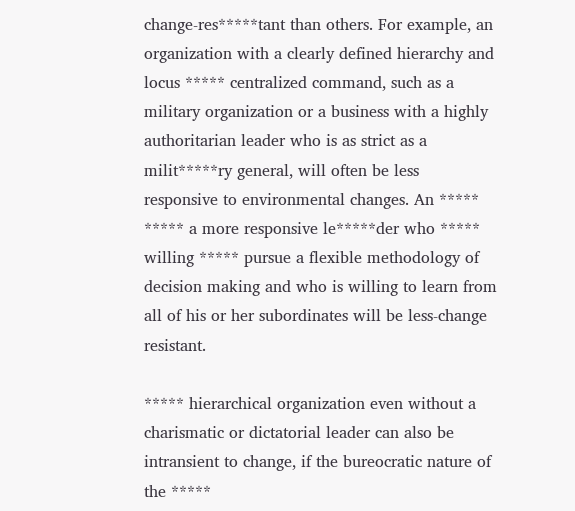change-res*****tant than others. For example, an organization with a clearly defined hierarchy and locus ***** centralized command, such as a military organization or a business with a highly authoritarian leader who is as strict as a milit*****ry general, will often be less responsive to environmental changes. An ***** ***** a more responsive le*****der who ***** willing ***** pursue a flexible methodology of decision making and who is willing to learn from all of his or her subordinates will be less-change resistant.

***** hierarchical organization even without a charismatic or dictatorial leader can also be intransient to change, if the bureocratic nature of the *****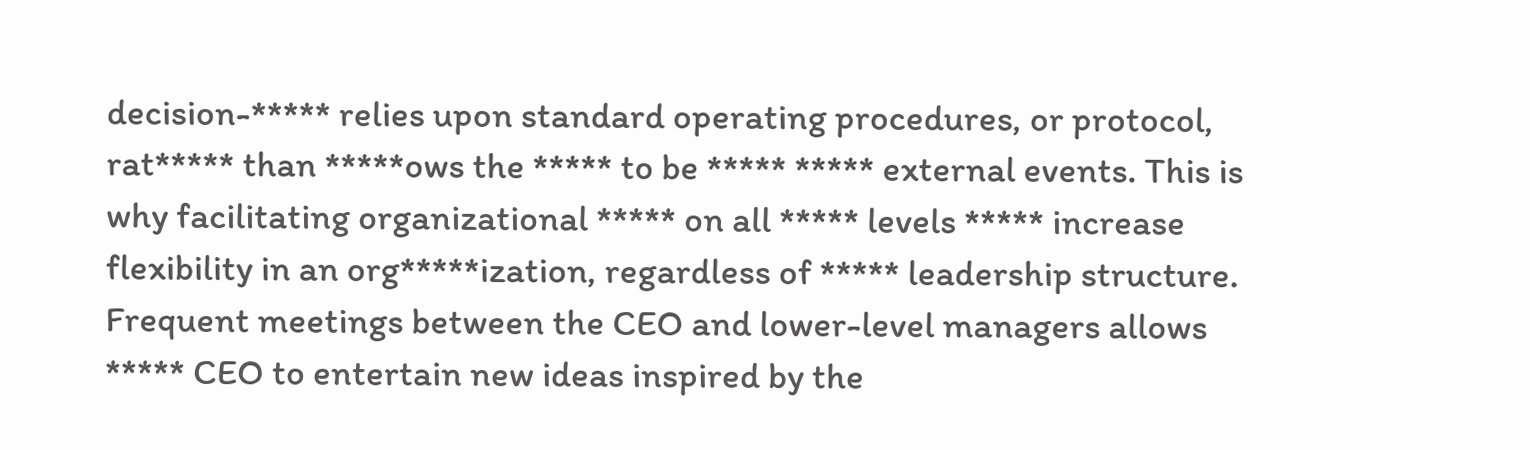decision-***** relies upon standard operating procedures, or protocol, rat***** than *****ows the ***** to be ***** ***** external events. This is why facilitating organizational ***** on all ***** levels ***** increase flexibility in an org*****ization, regardless of ***** leadership structure. Frequent meetings between the CEO and lower-level managers allows ***** CEO to entertain new ideas inspired by the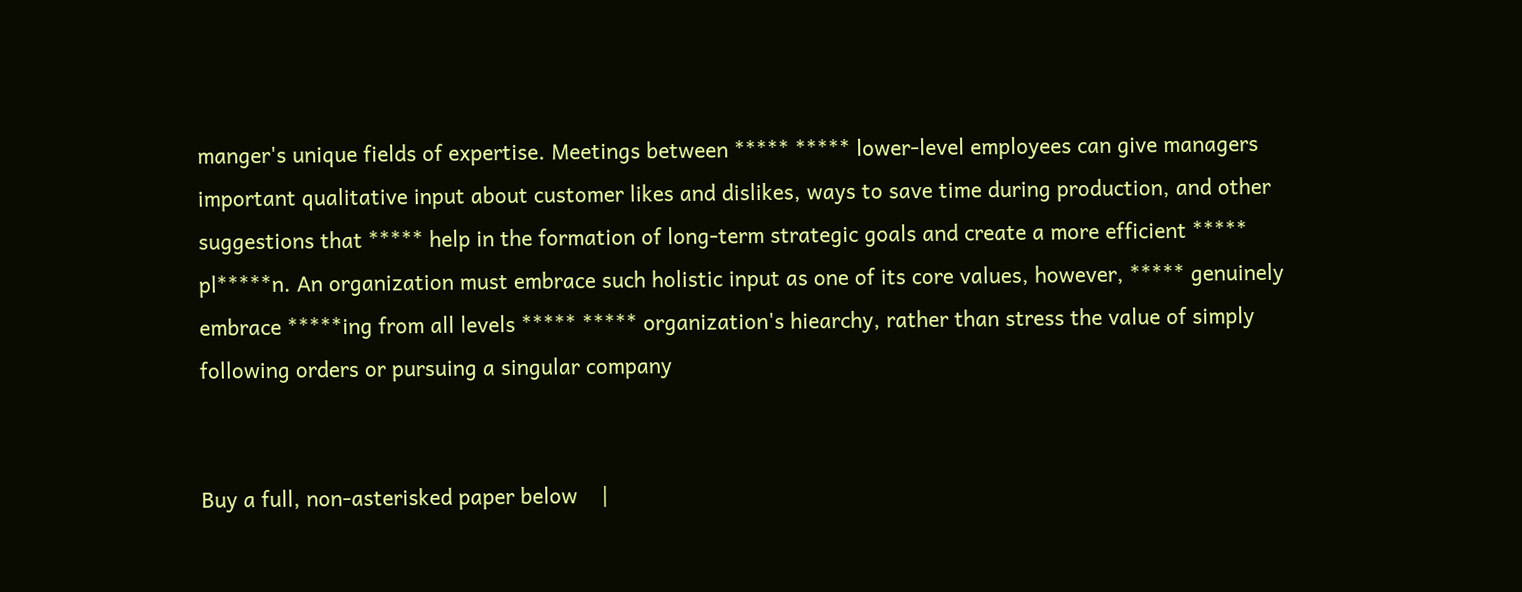manger's unique fields of expertise. Meetings between ***** ***** lower-level employees can give managers important qualitative input about customer likes and dislikes, ways to save time during production, and other suggestions that ***** help in the formation of long-term strategic goals and create a more efficient ***** pl*****n. An organization must embrace such holistic input as one of its core values, however, ***** genuinely embrace *****ing from all levels ***** ***** organization's hiearchy, rather than stress the value of simply following orders or pursuing a singular company


Buy a full, non-asterisked paper below    |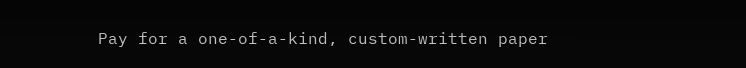Pay for a one-of-a-kind, custom-written paper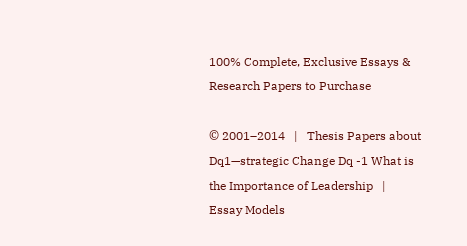100% Complete, Exclusive Essays & Research Papers to Purchase

© 2001–2014   |   Thesis Papers about Dq1—strategic Change Dq -1 What is the Importance of Leadership   |   Essay Models